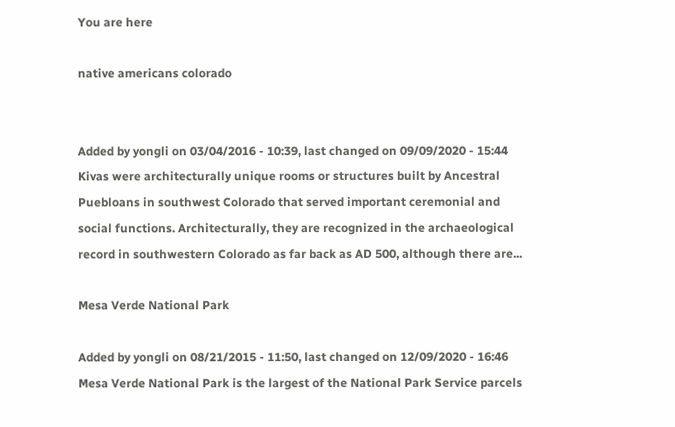You are here

native americans colorado


Added by yongli on 03/04/2016 - 10:39, last changed on 09/09/2020 - 15:44
Kivas were architecturally unique rooms or structures built by Ancestral Puebloans in southwest Colorado that served important ceremonial and social functions. Architecturally, they are recognized in the archaeological record in southwestern Colorado as far back as AD 500, although there are...

Mesa Verde National Park

Added by yongli on 08/21/2015 - 11:50, last changed on 12/09/2020 - 16:46
Mesa Verde National Park is the largest of the National Park Service parcels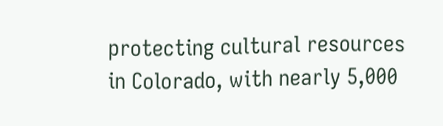protecting cultural resources in Colorado, with nearly 5,000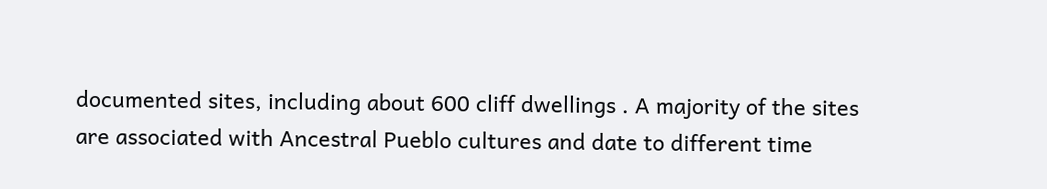documented sites, including about 600 cliff dwellings . A majority of the sites are associated with Ancestral Pueblo cultures and date to different time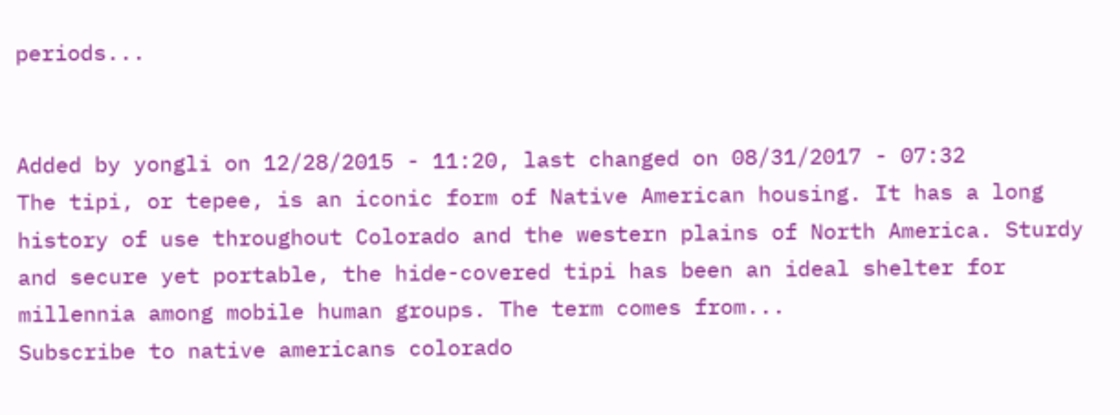periods...


Added by yongli on 12/28/2015 - 11:20, last changed on 08/31/2017 - 07:32
The tipi, or tepee, is an iconic form of Native American housing. It has a long history of use throughout Colorado and the western plains of North America. Sturdy and secure yet portable, the hide-covered tipi has been an ideal shelter for millennia among mobile human groups. The term comes from...
Subscribe to native americans colorado